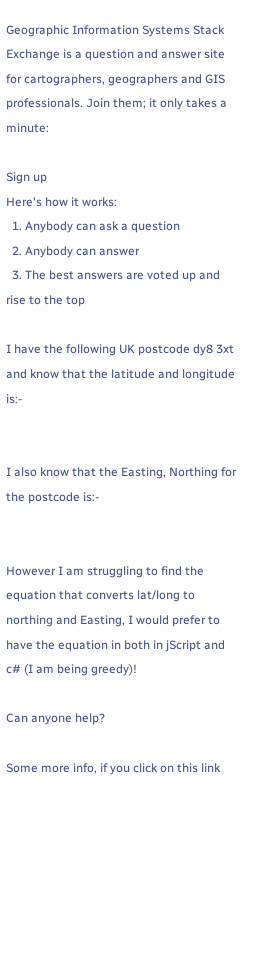Geographic Information Systems Stack Exchange is a question and answer site for cartographers, geographers and GIS professionals. Join them; it only takes a minute:

Sign up
Here's how it works:
  1. Anybody can ask a question
  2. Anybody can answer
  3. The best answers are voted up and rise to the top

I have the following UK postcode dy8 3xt and know that the latitude and longitude is:-


I also know that the Easting, Northing for the postcode is:-


However I am struggling to find the equation that converts lat/long to northing and Easting, I would prefer to have the equation in both in jScript and c# (I am being greedy)!

Can anyone help?

Some more info, if you click on this link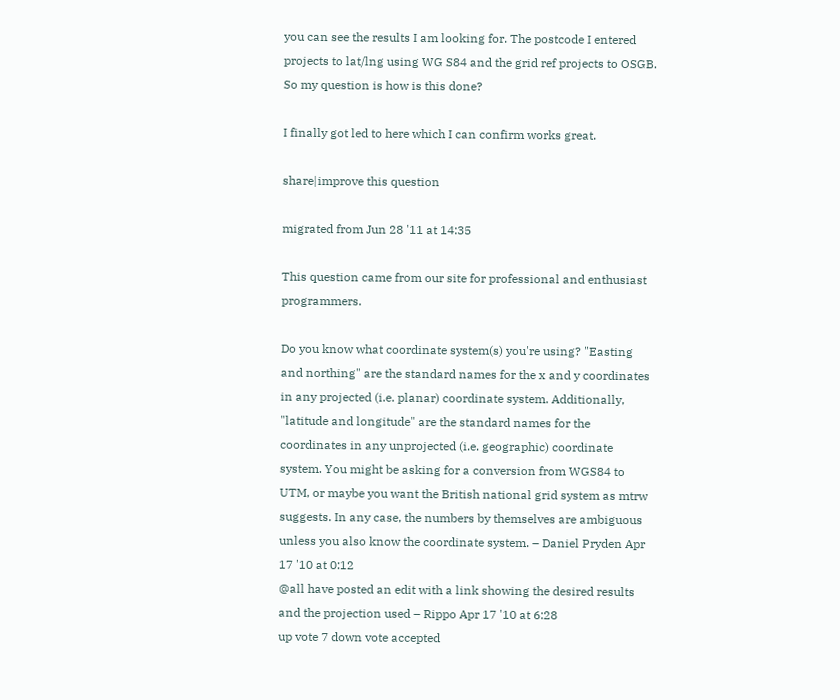you can see the results I am looking for. The postcode I entered projects to lat/lng using WG S84 and the grid ref projects to OSGB. So my question is how is this done?

I finally got led to here which I can confirm works great.

share|improve this question

migrated from Jun 28 '11 at 14:35

This question came from our site for professional and enthusiast programmers.

Do you know what coordinate system(s) you're using? "Easting and northing" are the standard names for the x and y coordinates in any projected (i.e. planar) coordinate system. Additionally, "latitude and longitude" are the standard names for the coordinates in any unprojected (i.e. geographic) coordinate system. You might be asking for a conversion from WGS84 to UTM, or maybe you want the British national grid system as mtrw suggests. In any case, the numbers by themselves are ambiguous unless you also know the coordinate system. – Daniel Pryden Apr 17 '10 at 0:12
@all have posted an edit with a link showing the desired results and the projection used – Rippo Apr 17 '10 at 6:28
up vote 7 down vote accepted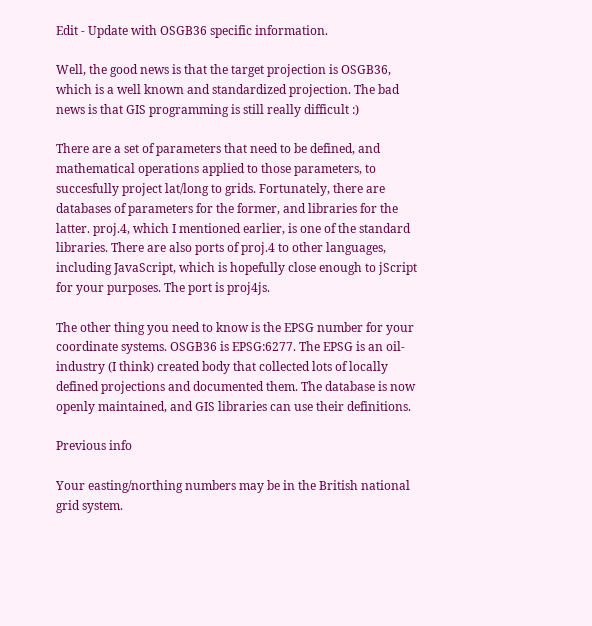Edit - Update with OSGB36 specific information.

Well, the good news is that the target projection is OSGB36, which is a well known and standardized projection. The bad news is that GIS programming is still really difficult :)

There are a set of parameters that need to be defined, and mathematical operations applied to those parameters, to succesfully project lat/long to grids. Fortunately, there are databases of parameters for the former, and libraries for the latter. proj.4, which I mentioned earlier, is one of the standard libraries. There are also ports of proj.4 to other languages, including JavaScript, which is hopefully close enough to jScript for your purposes. The port is proj4js.

The other thing you need to know is the EPSG number for your coordinate systems. OSGB36 is EPSG:6277. The EPSG is an oil-industry (I think) created body that collected lots of locally defined projections and documented them. The database is now openly maintained, and GIS libraries can use their definitions.

Previous info

Your easting/northing numbers may be in the British national grid system.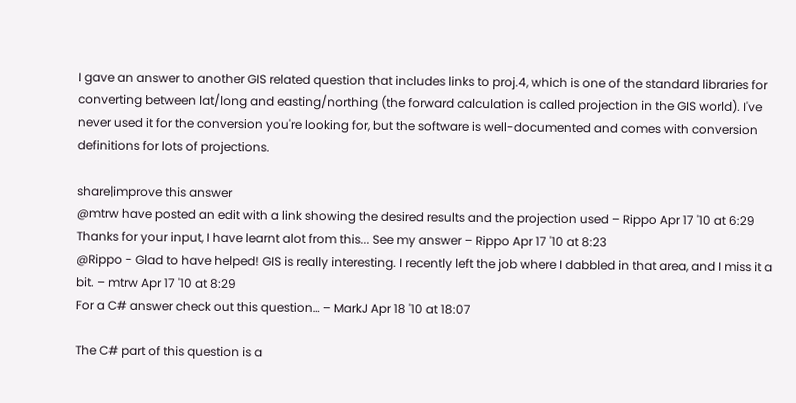I gave an answer to another GIS related question that includes links to proj.4, which is one of the standard libraries for converting between lat/long and easting/northing (the forward calculation is called projection in the GIS world). I've never used it for the conversion you're looking for, but the software is well-documented and comes with conversion definitions for lots of projections.

share|improve this answer
@mtrw have posted an edit with a link showing the desired results and the projection used – Rippo Apr 17 '10 at 6:29
Thanks for your input, I have learnt alot from this... See my answer – Rippo Apr 17 '10 at 8:23
@Rippo - Glad to have helped! GIS is really interesting. I recently left the job where I dabbled in that area, and I miss it a bit. – mtrw Apr 17 '10 at 8:29
For a C# answer check out this question… – MarkJ Apr 18 '10 at 18:07

The C# part of this question is a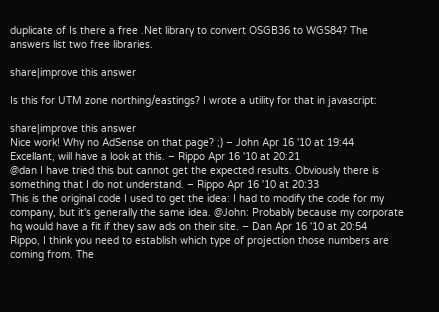duplicate of Is there a free .Net library to convert OSGB36 to WGS84? The answers list two free libraries.

share|improve this answer

Is this for UTM zone northing/eastings? I wrote a utility for that in javascript:

share|improve this answer
Nice work! Why no AdSense on that page? ;) – John Apr 16 '10 at 19:44
Excellant, will have a look at this. – Rippo Apr 16 '10 at 20:21
@dan I have tried this but cannot get the expected results. Obviously there is something that I do not understand. – Rippo Apr 16 '10 at 20:33
This is the original code I used to get the idea: I had to modify the code for my company, but it's generally the same idea. @John: Probably because my corporate hq would have a fit if they saw ads on their site. – Dan Apr 16 '10 at 20:54
Rippo, I think you need to establish which type of projection those numbers are coming from. The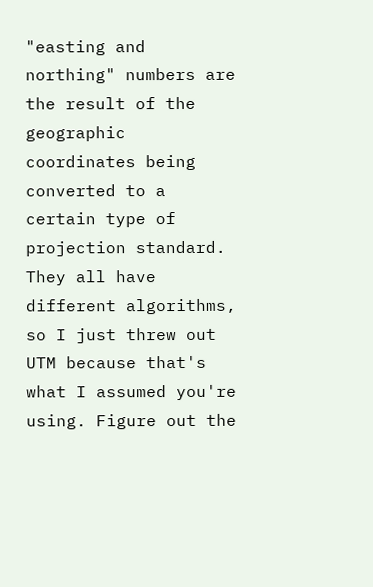"easting and northing" numbers are the result of the geographic coordinates being converted to a certain type of projection standard. They all have different algorithms, so I just threw out UTM because that's what I assumed you're using. Figure out the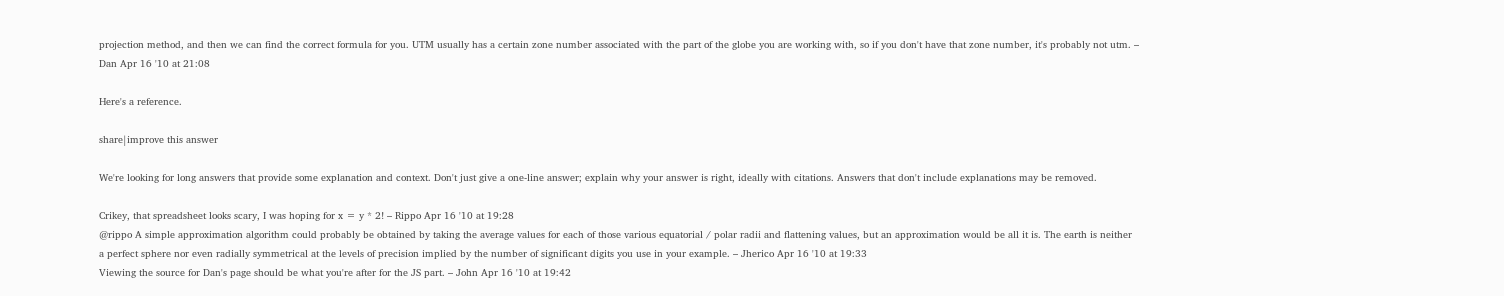projection method, and then we can find the correct formula for you. UTM usually has a certain zone number associated with the part of the globe you are working with, so if you don't have that zone number, it's probably not utm. – Dan Apr 16 '10 at 21:08

Here's a reference.

share|improve this answer

We're looking for long answers that provide some explanation and context. Don't just give a one-line answer; explain why your answer is right, ideally with citations. Answers that don't include explanations may be removed.

Crikey, that spreadsheet looks scary, I was hoping for x = y * 2! – Rippo Apr 16 '10 at 19:28
@rippo A simple approximation algorithm could probably be obtained by taking the average values for each of those various equatorial / polar radii and flattening values, but an approximation would be all it is. The earth is neither a perfect sphere nor even radially symmetrical at the levels of precision implied by the number of significant digits you use in your example. – Jherico Apr 16 '10 at 19:33
Viewing the source for Dan's page should be what you're after for the JS part. – John Apr 16 '10 at 19:42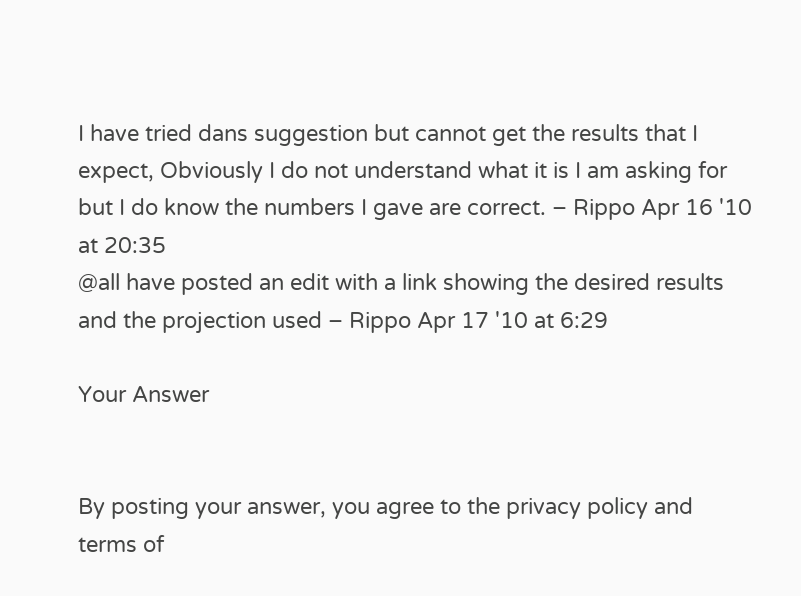I have tried dans suggestion but cannot get the results that I expect, Obviously I do not understand what it is I am asking for but I do know the numbers I gave are correct. – Rippo Apr 16 '10 at 20:35
@all have posted an edit with a link showing the desired results and the projection used – Rippo Apr 17 '10 at 6:29

Your Answer


By posting your answer, you agree to the privacy policy and terms of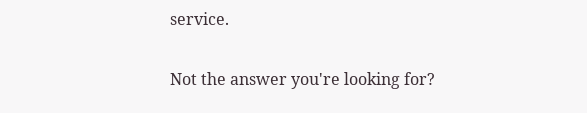service.

Not the answer you're looking for?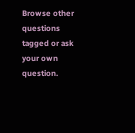Browse other questions tagged or ask your own question.